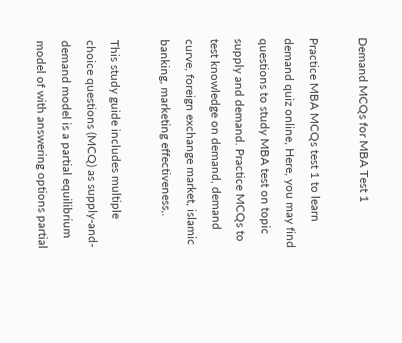Demand MCQs for MBA Test 1

Practice MBA MCQs test 1 to learn demand quiz online, Here, you may find questions to study MBA test on topic supply and demand. Practice MCQs to test knowledge on demand, demand curve, foreign exchange market, islamic banking, marketing effectiveness,.

This study guide includes multiple choice questions (MCQ) as supply-and-demand model is a partial equilibrium model of with answering options partial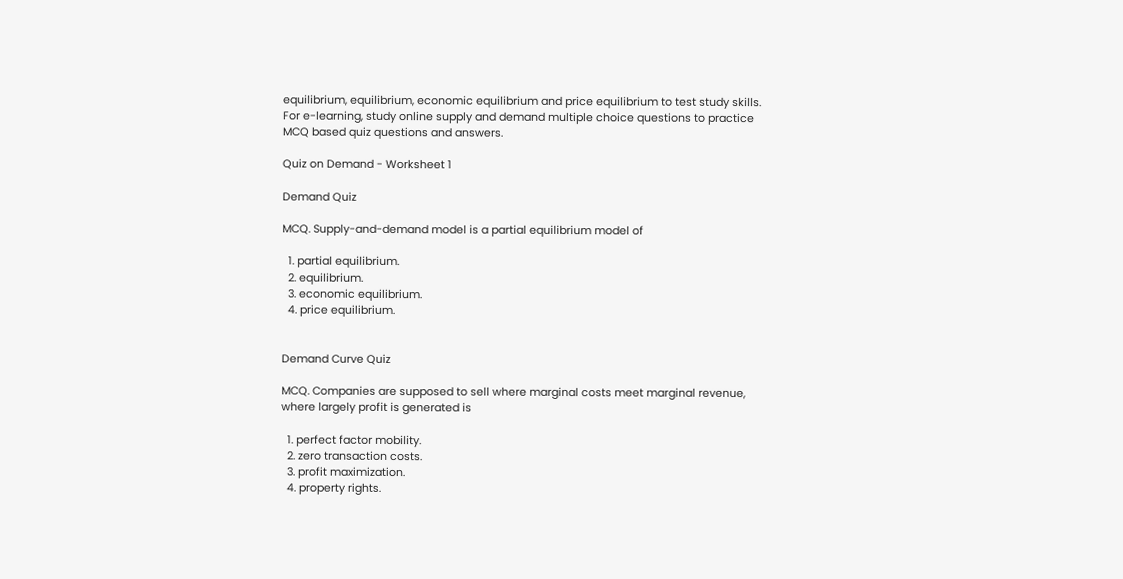equilibrium, equilibrium, economic equilibrium and price equilibrium to test study skills. For e-learning, study online supply and demand multiple choice questions to practice MCQ based quiz questions and answers.

Quiz on Demand - Worksheet 1

Demand Quiz

MCQ. Supply-and-demand model is a partial equilibrium model of

  1. partial equilibrium.
  2. equilibrium.
  3. economic equilibrium.
  4. price equilibrium.


Demand Curve Quiz

MCQ. Companies are supposed to sell where marginal costs meet marginal revenue, where largely profit is generated is

  1. perfect factor mobility.
  2. zero transaction costs.
  3. profit maximization.
  4. property rights.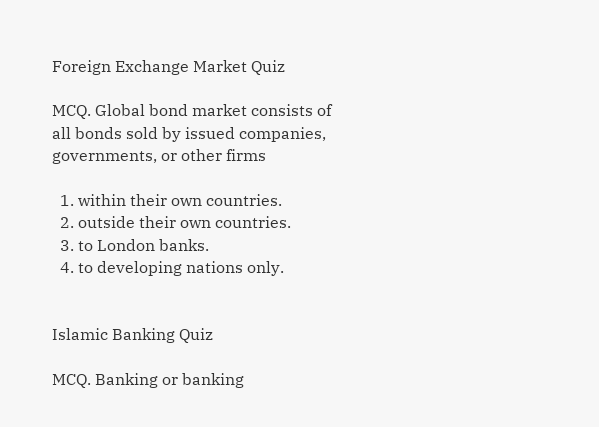Foreign Exchange Market Quiz

MCQ. Global bond market consists of all bonds sold by issued companies, governments, or other firms

  1. within their own countries.
  2. outside their own countries.
  3. to London banks.
  4. to developing nations only.


Islamic Banking Quiz

MCQ. Banking or banking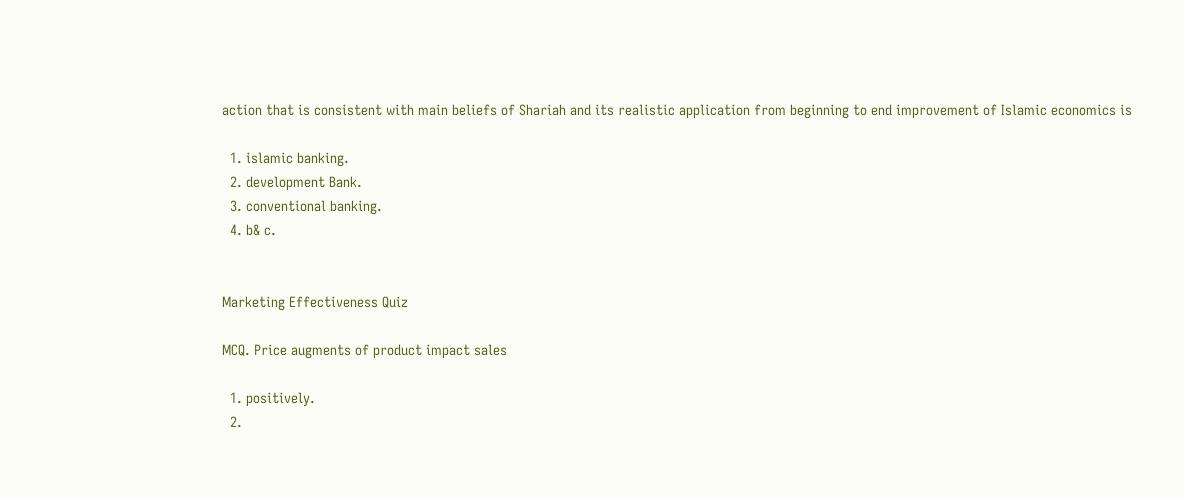action that is consistent with main beliefs of Shariah and its realistic application from beginning to end improvement of Islamic economics is

  1. islamic banking.
  2. development Bank.
  3. conventional banking.
  4. b& c.


Marketing Effectiveness Quiz

MCQ. Price augments of product impact sales

  1. positively.
  2.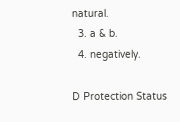natural.
  3. a & b.
  4. negatively.

D Protection Status